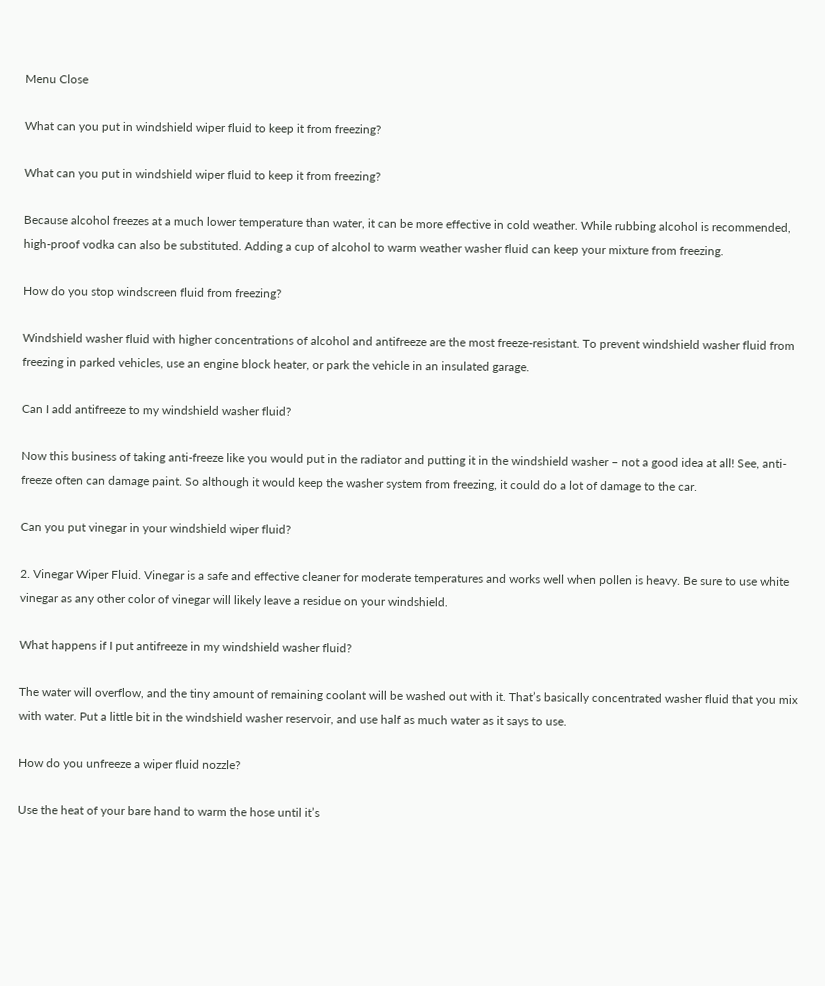Menu Close

What can you put in windshield wiper fluid to keep it from freezing?

What can you put in windshield wiper fluid to keep it from freezing?

Because alcohol freezes at a much lower temperature than water, it can be more effective in cold weather. While rubbing alcohol is recommended, high-proof vodka can also be substituted. Adding a cup of alcohol to warm weather washer fluid can keep your mixture from freezing.

How do you stop windscreen fluid from freezing?

Windshield washer fluid with higher concentrations of alcohol and antifreeze are the most freeze-resistant. To prevent windshield washer fluid from freezing in parked vehicles, use an engine block heater, or park the vehicle in an insulated garage.

Can I add antifreeze to my windshield washer fluid?

Now this business of taking anti-freeze like you would put in the radiator and putting it in the windshield washer – not a good idea at all! See, anti-freeze often can damage paint. So although it would keep the washer system from freezing, it could do a lot of damage to the car.

Can you put vinegar in your windshield wiper fluid?

2. Vinegar Wiper Fluid. Vinegar is a safe and effective cleaner for moderate temperatures and works well when pollen is heavy. Be sure to use white vinegar as any other color of vinegar will likely leave a residue on your windshield.

What happens if I put antifreeze in my windshield washer fluid?

The water will overflow, and the tiny amount of remaining coolant will be washed out with it. That’s basically concentrated washer fluid that you mix with water. Put a little bit in the windshield washer reservoir, and use half as much water as it says to use.

How do you unfreeze a wiper fluid nozzle?

Use the heat of your bare hand to warm the hose until it’s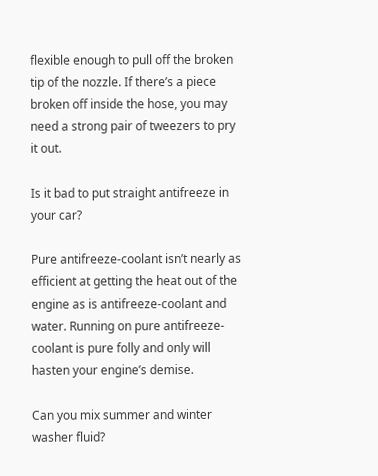flexible enough to pull off the broken tip of the nozzle. If there’s a piece broken off inside the hose, you may need a strong pair of tweezers to pry it out.

Is it bad to put straight antifreeze in your car?

Pure antifreeze-coolant isn’t nearly as efficient at getting the heat out of the engine as is antifreeze-coolant and water. Running on pure antifreeze-coolant is pure folly and only will hasten your engine’s demise.

Can you mix summer and winter washer fluid?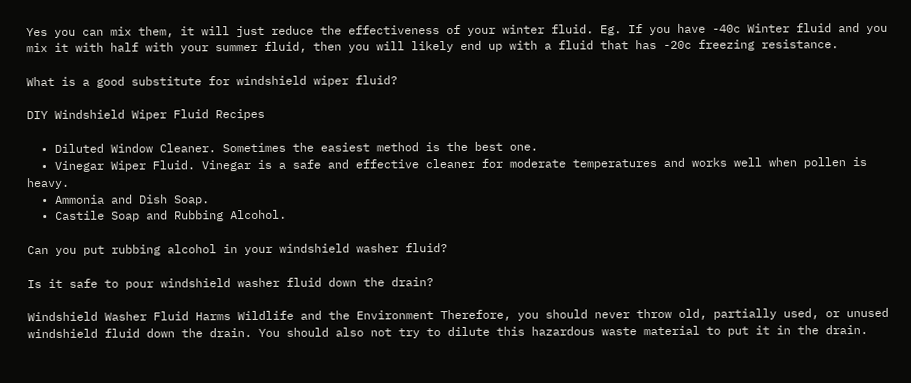Yes you can mix them, it will just reduce the effectiveness of your winter fluid. Eg. If you have -40c Winter fluid and you mix it with half with your summer fluid, then you will likely end up with a fluid that has -20c freezing resistance.

What is a good substitute for windshield wiper fluid?

DIY Windshield Wiper Fluid Recipes

  • Diluted Window Cleaner. Sometimes the easiest method is the best one.
  • Vinegar Wiper Fluid. Vinegar is a safe and effective cleaner for moderate temperatures and works well when pollen is heavy.
  • Ammonia and Dish Soap.
  • Castile Soap and Rubbing Alcohol.

Can you put rubbing alcohol in your windshield washer fluid?

Is it safe to pour windshield washer fluid down the drain?

Windshield Washer Fluid Harms Wildlife and the Environment Therefore, you should never throw old, partially used, or unused windshield fluid down the drain. You should also not try to dilute this hazardous waste material to put it in the drain.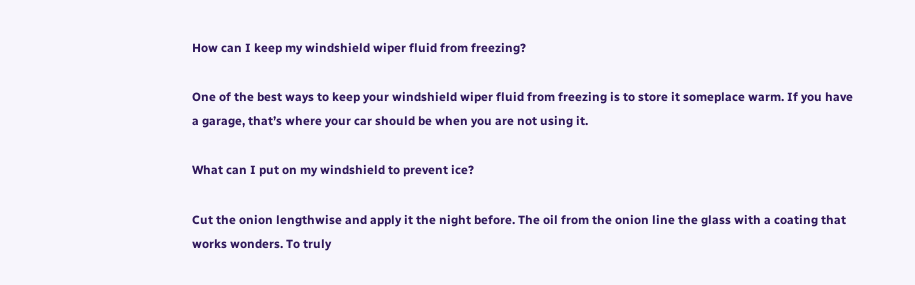How can I keep my windshield wiper fluid from freezing?

One of the best ways to keep your windshield wiper fluid from freezing is to store it someplace warm. If you have a garage, that’s where your car should be when you are not using it.

What can I put on my windshield to prevent ice?

Cut the onion lengthwise and apply it the night before. The oil from the onion line the glass with a coating that works wonders. To truly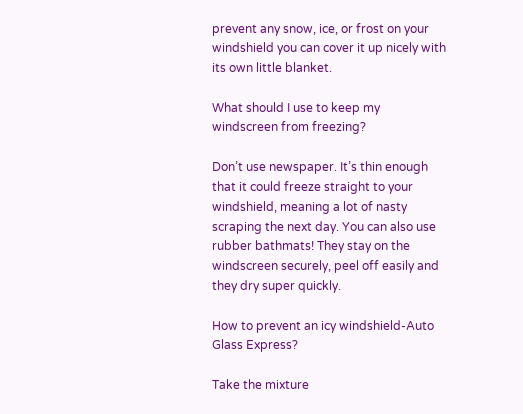prevent any snow, ice, or frost on your windshield you can cover it up nicely with its own little blanket.

What should I use to keep my windscreen from freezing?

Don’t use newspaper. It’s thin enough that it could freeze straight to your windshield, meaning a lot of nasty scraping the next day. You can also use rubber bathmats! They stay on the windscreen securely, peel off easily and they dry super quickly.

How to prevent an icy windshield-Auto Glass Express?

Take the mixture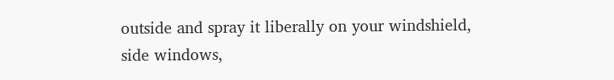outside and spray it liberally on your windshield, side windows,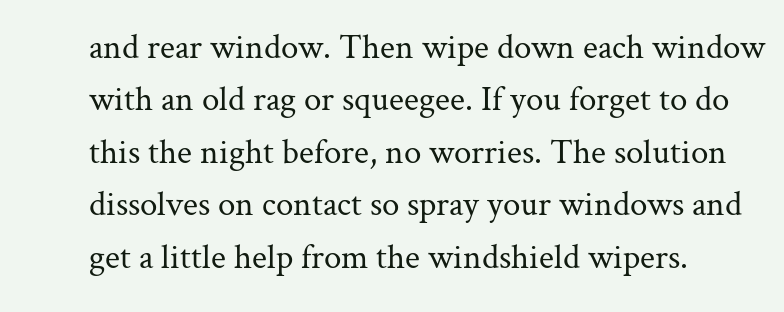and rear window. Then wipe down each window with an old rag or squeegee. If you forget to do this the night before, no worries. The solution dissolves on contact so spray your windows and get a little help from the windshield wipers.